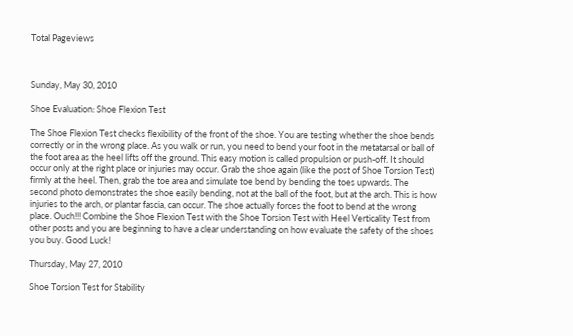Total Pageviews



Sunday, May 30, 2010

Shoe Evaluation: Shoe Flexion Test

The Shoe Flexion Test checks flexibility of the front of the shoe. You are testing whether the shoe bends correctly or in the wrong place. As you walk or run, you need to bend your foot in the metatarsal or ball of the foot area as the heel lifts off the ground. This easy motion is called propulsion or push-off. It should occur only at the right place or injuries may occur. Grab the shoe again (like the post of Shoe Torsion Test) firmly at the heel. Then, grab the toe area and simulate toe bend by bending the toes upwards. The second photo demonstrates the shoe easily bending, not at the ball of the foot, but at the arch. This is how injuries to the arch, or plantar fascia, can occur. The shoe actually forces the foot to bend at the wrong place. Ouch!!! Combine the Shoe Flexion Test with the Shoe Torsion Test with Heel Verticality Test from other posts and you are beginning to have a clear understanding on how evaluate the safety of the shoes you buy. Good Luck!

Thursday, May 27, 2010

Shoe Torsion Test for Stability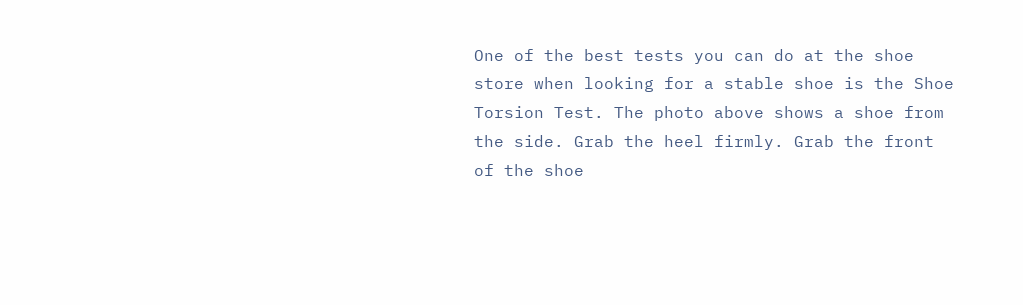One of the best tests you can do at the shoe store when looking for a stable shoe is the Shoe Torsion Test. The photo above shows a shoe from the side. Grab the heel firmly. Grab the front of the shoe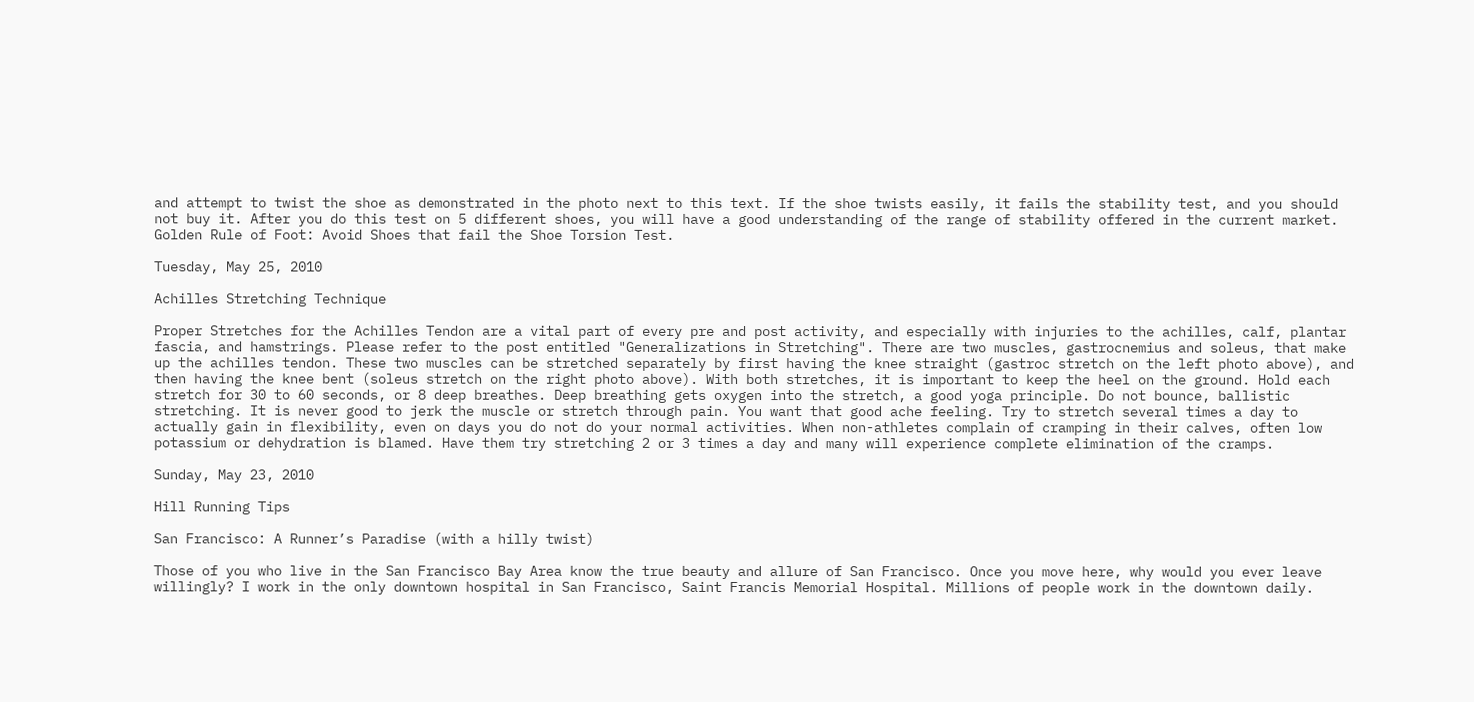and attempt to twist the shoe as demonstrated in the photo next to this text. If the shoe twists easily, it fails the stability test, and you should not buy it. After you do this test on 5 different shoes, you will have a good understanding of the range of stability offered in the current market. Golden Rule of Foot: Avoid Shoes that fail the Shoe Torsion Test.

Tuesday, May 25, 2010

Achilles Stretching Technique

Proper Stretches for the Achilles Tendon are a vital part of every pre and post activity, and especially with injuries to the achilles, calf, plantar fascia, and hamstrings. Please refer to the post entitled "Generalizations in Stretching". There are two muscles, gastrocnemius and soleus, that make up the achilles tendon. These two muscles can be stretched separately by first having the knee straight (gastroc stretch on the left photo above), and then having the knee bent (soleus stretch on the right photo above). With both stretches, it is important to keep the heel on the ground. Hold each stretch for 30 to 60 seconds, or 8 deep breathes. Deep breathing gets oxygen into the stretch, a good yoga principle. Do not bounce, ballistic stretching. It is never good to jerk the muscle or stretch through pain. You want that good ache feeling. Try to stretch several times a day to actually gain in flexibility, even on days you do not do your normal activities. When non-athletes complain of cramping in their calves, often low potassium or dehydration is blamed. Have them try stretching 2 or 3 times a day and many will experience complete elimination of the cramps.

Sunday, May 23, 2010

Hill Running Tips

San Francisco: A Runner’s Paradise (with a hilly twist)

Those of you who live in the San Francisco Bay Area know the true beauty and allure of San Francisco. Once you move here, why would you ever leave willingly? I work in the only downtown hospital in San Francisco, Saint Francis Memorial Hospital. Millions of people work in the downtown daily.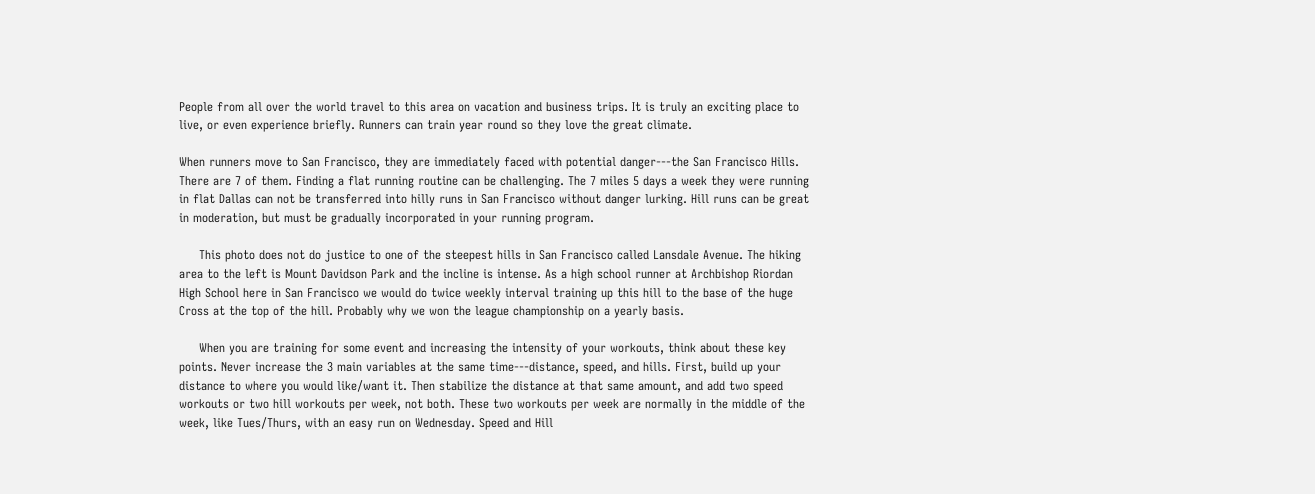People from all over the world travel to this area on vacation and business trips. It is truly an exciting place to live, or even experience briefly. Runners can train year round so they love the great climate.

When runners move to San Francisco, they are immediately faced with potential danger---the San Francisco Hills. There are 7 of them. Finding a flat running routine can be challenging. The 7 miles 5 days a week they were running in flat Dallas can not be transferred into hilly runs in San Francisco without danger lurking. Hill runs can be great in moderation, but must be gradually incorporated in your running program.

     This photo does not do justice to one of the steepest hills in San Francisco called Lansdale Avenue. The hiking area to the left is Mount Davidson Park and the incline is intense. As a high school runner at Archbishop Riordan High School here in San Francisco we would do twice weekly interval training up this hill to the base of the huge Cross at the top of the hill. Probably why we won the league championship on a yearly basis.

     When you are training for some event and increasing the intensity of your workouts, think about these key points. Never increase the 3 main variables at the same time---distance, speed, and hills. First, build up your distance to where you would like/want it. Then stabilize the distance at that same amount, and add two speed workouts or two hill workouts per week, not both. These two workouts per week are normally in the middle of the week, like Tues/Thurs, with an easy run on Wednesday. Speed and Hill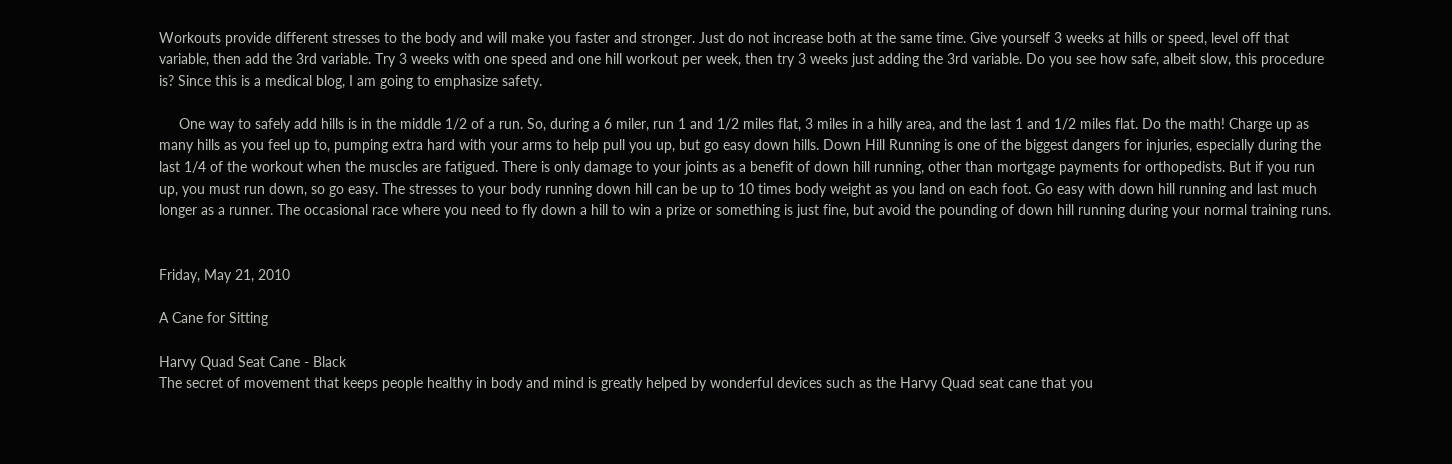Workouts provide different stresses to the body and will make you faster and stronger. Just do not increase both at the same time. Give yourself 3 weeks at hills or speed, level off that variable, then add the 3rd variable. Try 3 weeks with one speed and one hill workout per week, then try 3 weeks just adding the 3rd variable. Do you see how safe, albeit slow, this procedure is? Since this is a medical blog, I am going to emphasize safety.

     One way to safely add hills is in the middle 1/2 of a run. So, during a 6 miler, run 1 and 1/2 miles flat, 3 miles in a hilly area, and the last 1 and 1/2 miles flat. Do the math! Charge up as many hills as you feel up to, pumping extra hard with your arms to help pull you up, but go easy down hills. Down Hill Running is one of the biggest dangers for injuries, especially during the last 1/4 of the workout when the muscles are fatigued. There is only damage to your joints as a benefit of down hill running, other than mortgage payments for orthopedists. But if you run up, you must run down, so go easy. The stresses to your body running down hill can be up to 10 times body weight as you land on each foot. Go easy with down hill running and last much longer as a runner. The occasional race where you need to fly down a hill to win a prize or something is just fine, but avoid the pounding of down hill running during your normal training runs.


Friday, May 21, 2010

A Cane for Sitting

Harvy Quad Seat Cane - Black
The secret of movement that keeps people healthy in body and mind is greatly helped by wonderful devices such as the Harvy Quad seat cane that you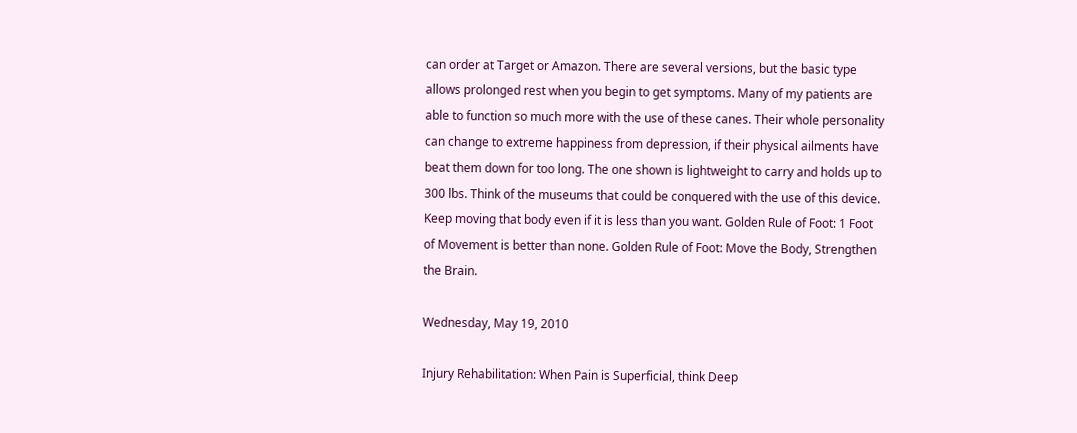can order at Target or Amazon. There are several versions, but the basic type allows prolonged rest when you begin to get symptoms. Many of my patients are able to function so much more with the use of these canes. Their whole personality can change to extreme happiness from depression, if their physical ailments have beat them down for too long. The one shown is lightweight to carry and holds up to 300 lbs. Think of the museums that could be conquered with the use of this device. Keep moving that body even if it is less than you want. Golden Rule of Foot: 1 Foot of Movement is better than none. Golden Rule of Foot: Move the Body, Strengthen the Brain.

Wednesday, May 19, 2010

Injury Rehabilitation: When Pain is Superficial, think Deep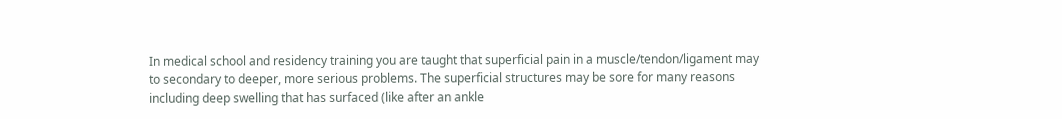In medical school and residency training you are taught that superficial pain in a muscle/tendon/ligament may to secondary to deeper, more serious problems. The superficial structures may be sore for many reasons including deep swelling that has surfaced (like after an ankle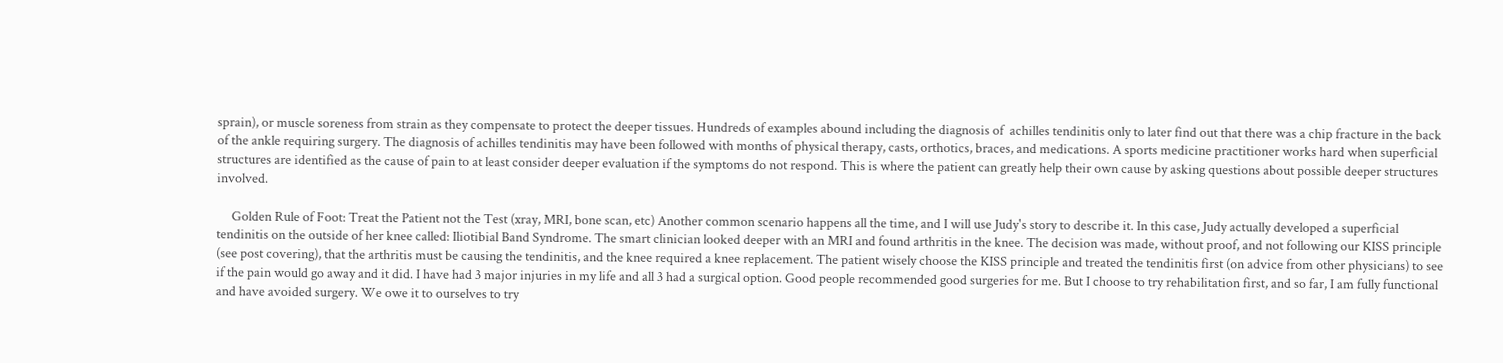sprain), or muscle soreness from strain as they compensate to protect the deeper tissues. Hundreds of examples abound including the diagnosis of  achilles tendinitis only to later find out that there was a chip fracture in the back of the ankle requiring surgery. The diagnosis of achilles tendinitis may have been followed with months of physical therapy, casts, orthotics, braces, and medications. A sports medicine practitioner works hard when superficial structures are identified as the cause of pain to at least consider deeper evaluation if the symptoms do not respond. This is where the patient can greatly help their own cause by asking questions about possible deeper structures involved.

     Golden Rule of Foot: Treat the Patient not the Test (xray, MRI, bone scan, etc) Another common scenario happens all the time, and I will use Judy's story to describe it. In this case, Judy actually developed a superficial tendinitis on the outside of her knee called: Iliotibial Band Syndrome. The smart clinician looked deeper with an MRI and found arthritis in the knee. The decision was made, without proof, and not following our KISS principle (see post covering), that the arthritis must be causing the tendinitis, and the knee required a knee replacement. The patient wisely choose the KISS principle and treated the tendinitis first (on advice from other physicians) to see if the pain would go away and it did. I have had 3 major injuries in my life and all 3 had a surgical option. Good people recommended good surgeries for me. But I choose to try rehabilitation first, and so far, I am fully functional and have avoided surgery. We owe it to ourselves to try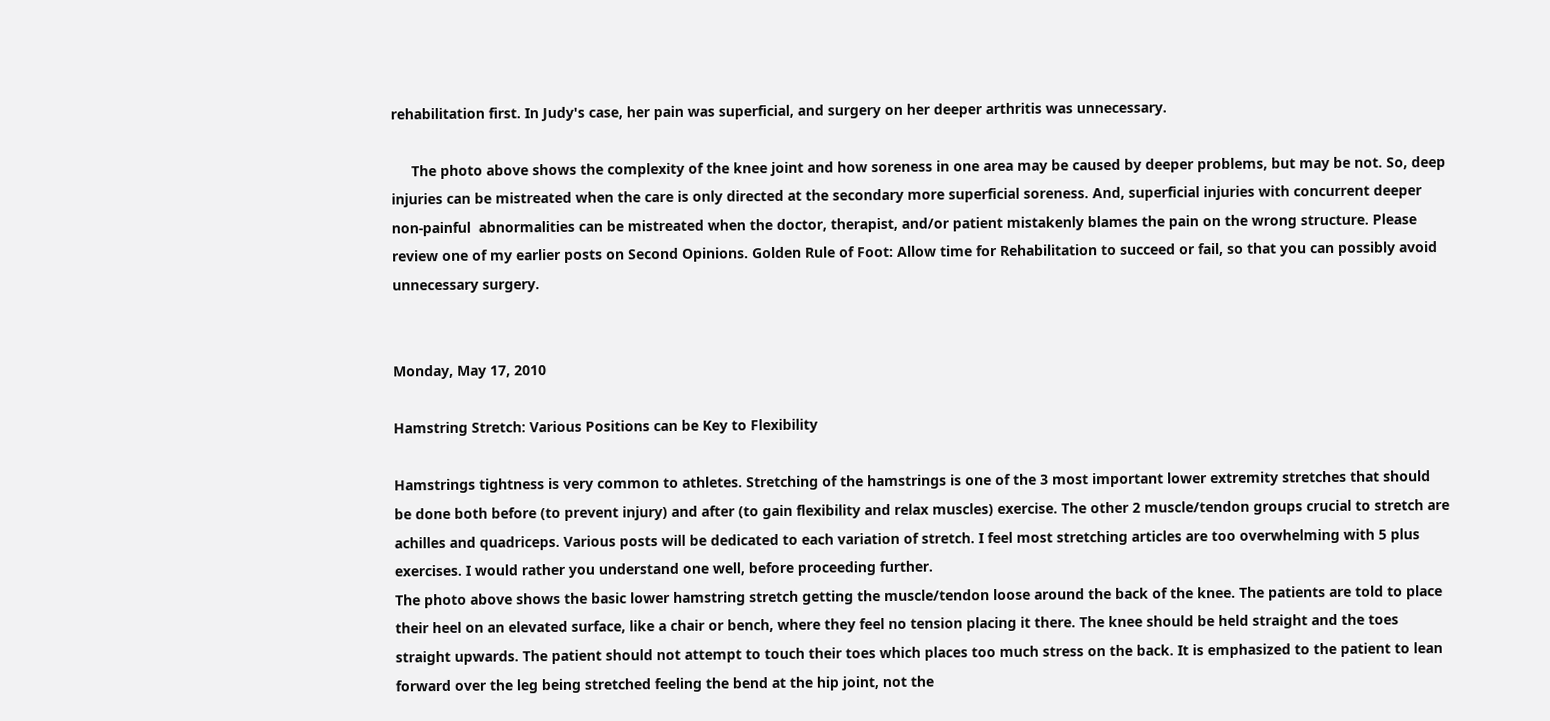rehabilitation first. In Judy's case, her pain was superficial, and surgery on her deeper arthritis was unnecessary.

     The photo above shows the complexity of the knee joint and how soreness in one area may be caused by deeper problems, but may be not. So, deep injuries can be mistreated when the care is only directed at the secondary more superficial soreness. And, superficial injuries with concurrent deeper non-painful  abnormalities can be mistreated when the doctor, therapist, and/or patient mistakenly blames the pain on the wrong structure. Please review one of my earlier posts on Second Opinions. Golden Rule of Foot: Allow time for Rehabilitation to succeed or fail, so that you can possibly avoid unnecessary surgery.


Monday, May 17, 2010

Hamstring Stretch: Various Positions can be Key to Flexibility

Hamstrings tightness is very common to athletes. Stretching of the hamstrings is one of the 3 most important lower extremity stretches that should be done both before (to prevent injury) and after (to gain flexibility and relax muscles) exercise. The other 2 muscle/tendon groups crucial to stretch are achilles and quadriceps. Various posts will be dedicated to each variation of stretch. I feel most stretching articles are too overwhelming with 5 plus exercises. I would rather you understand one well, before proceeding further.
The photo above shows the basic lower hamstring stretch getting the muscle/tendon loose around the back of the knee. The patients are told to place their heel on an elevated surface, like a chair or bench, where they feel no tension placing it there. The knee should be held straight and the toes straight upwards. The patient should not attempt to touch their toes which places too much stress on the back. It is emphasized to the patient to lean forward over the leg being stretched feeling the bend at the hip joint, not the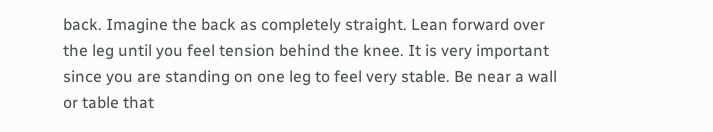back. Imagine the back as completely straight. Lean forward over the leg until you feel tension behind the knee. It is very important since you are standing on one leg to feel very stable. Be near a wall or table that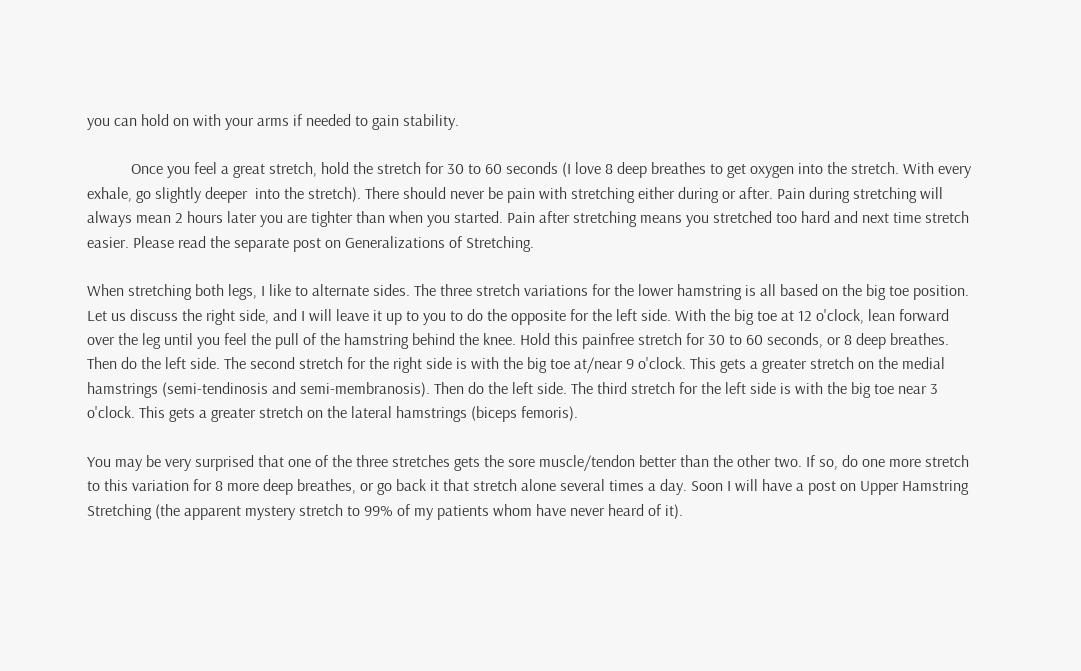you can hold on with your arms if needed to gain stability.

           Once you feel a great stretch, hold the stretch for 30 to 60 seconds (I love 8 deep breathes to get oxygen into the stretch. With every exhale, go slightly deeper  into the stretch). There should never be pain with stretching either during or after. Pain during stretching will always mean 2 hours later you are tighter than when you started. Pain after stretching means you stretched too hard and next time stretch easier. Please read the separate post on Generalizations of Stretching.

When stretching both legs, I like to alternate sides. The three stretch variations for the lower hamstring is all based on the big toe position. Let us discuss the right side, and I will leave it up to you to do the opposite for the left side. With the big toe at 12 o'clock, lean forward over the leg until you feel the pull of the hamstring behind the knee. Hold this painfree stretch for 30 to 60 seconds, or 8 deep breathes. Then do the left side. The second stretch for the right side is with the big toe at/near 9 o'clock. This gets a greater stretch on the medial hamstrings (semi-tendinosis and semi-membranosis). Then do the left side. The third stretch for the left side is with the big toe near 3 o'clock. This gets a greater stretch on the lateral hamstrings (biceps femoris).

You may be very surprised that one of the three stretches gets the sore muscle/tendon better than the other two. If so, do one more stretch to this variation for 8 more deep breathes, or go back it that stretch alone several times a day. Soon I will have a post on Upper Hamstring Stretching (the apparent mystery stretch to 99% of my patients whom have never heard of it).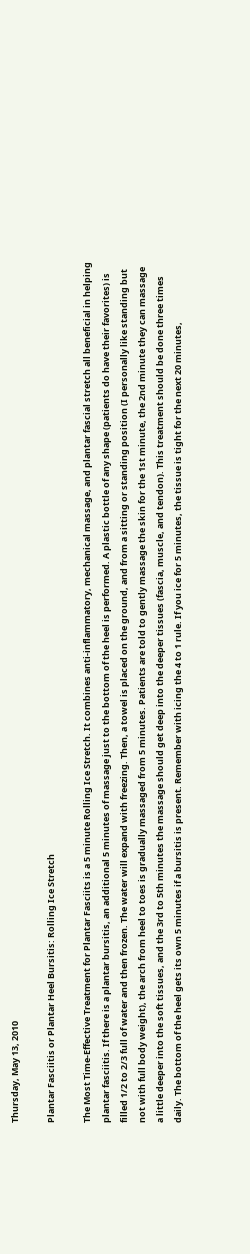Thursday, May 13, 2010

Plantar Fasciitis or Plantar Heel Bursitis: Rolling Ice Stretch

The Most Time-Effective Treatment for Plantar Fasciits is a 5 minute Rolling Ice Stretch. It combines anti-inflammatory, mechanical massage, and plantar fascial stretch all beneficial in helping plantar fasciitis. If there is a plantar bursitis, an additional 5 minutes of massage just to the bottom of the heel is performed. A plastic bottle of any shape (patients do have their favorites) is filled 1/2 to 2/3 full of water and then frozen. The water will expand with freezing. Then, a towel is placed on the ground, and from a sitting or standing position (I personally like standing but not with full body weight), the arch from heel to toes is gradually massaged from 5 minutes. Patients are told to gently massage the skin for the 1st minute, the 2nd minute they can massage a little deeper into the soft tissues, and the 3rd to 5th minutes the massage should get deep into the deeper tissues (fascia, muscle, and tendon). This treatment should be done three times daily. The bottom of the heel gets its own 5 minutes if a bursitis is present. Remember with icing the 4 to 1 rule. If you ice for 5 minutes, the tissue is tight for the next 20 minutes,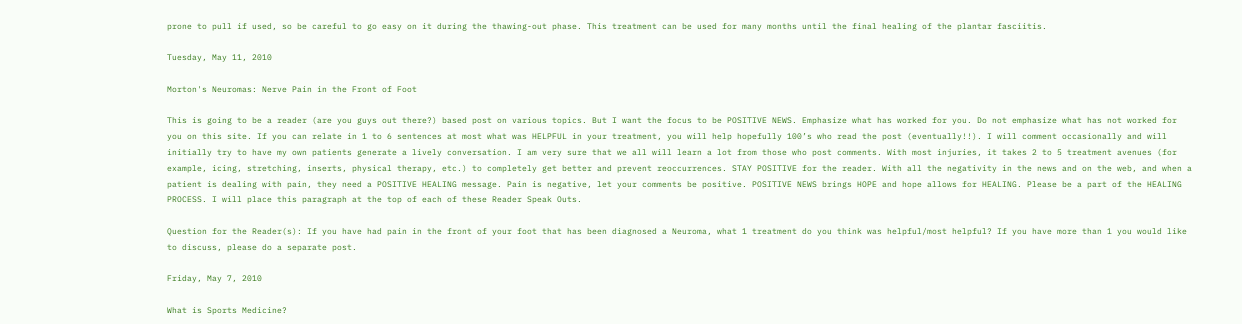prone to pull if used, so be careful to go easy on it during the thawing-out phase. This treatment can be used for many months until the final healing of the plantar fasciitis.

Tuesday, May 11, 2010

Morton's Neuromas: Nerve Pain in the Front of Foot

This is going to be a reader (are you guys out there?) based post on various topics. But I want the focus to be POSITIVE NEWS. Emphasize what has worked for you. Do not emphasize what has not worked for you on this site. If you can relate in 1 to 6 sentences at most what was HELPFUL in your treatment, you will help hopefully 100’s who read the post (eventually!!). I will comment occasionally and will initially try to have my own patients generate a lively conversation. I am very sure that we all will learn a lot from those who post comments. With most injuries, it takes 2 to 5 treatment avenues (for example, icing, stretching, inserts, physical therapy, etc.) to completely get better and prevent reoccurrences. STAY POSITIVE for the reader. With all the negativity in the news and on the web, and when a patient is dealing with pain, they need a POSITIVE HEALING message. Pain is negative, let your comments be positive. POSITIVE NEWS brings HOPE and hope allows for HEALING. Please be a part of the HEALING PROCESS. I will place this paragraph at the top of each of these Reader Speak Outs.

Question for the Reader(s): If you have had pain in the front of your foot that has been diagnosed a Neuroma, what 1 treatment do you think was helpful/most helpful? If you have more than 1 you would like to discuss, please do a separate post.

Friday, May 7, 2010

What is Sports Medicine?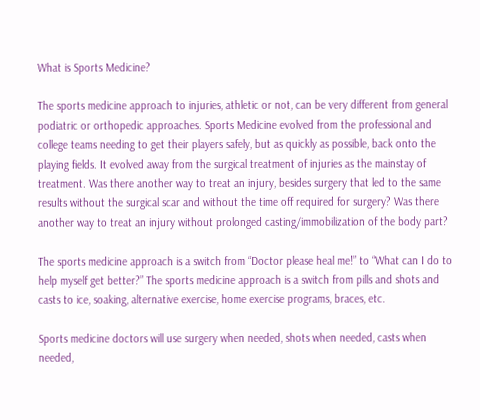What is Sports Medicine?

The sports medicine approach to injuries, athletic or not, can be very different from general podiatric or orthopedic approaches. Sports Medicine evolved from the professional and college teams needing to get their players safely, but as quickly as possible, back onto the playing fields. It evolved away from the surgical treatment of injuries as the mainstay of treatment. Was there another way to treat an injury, besides surgery that led to the same results without the surgical scar and without the time off required for surgery? Was there another way to treat an injury without prolonged casting/immobilization of the body part?

The sports medicine approach is a switch from “Doctor please heal me!” to “What can I do to help myself get better?” The sports medicine approach is a switch from pills and shots and casts to ice, soaking, alternative exercise, home exercise programs, braces, etc.

Sports medicine doctors will use surgery when needed, shots when needed, casts when needed,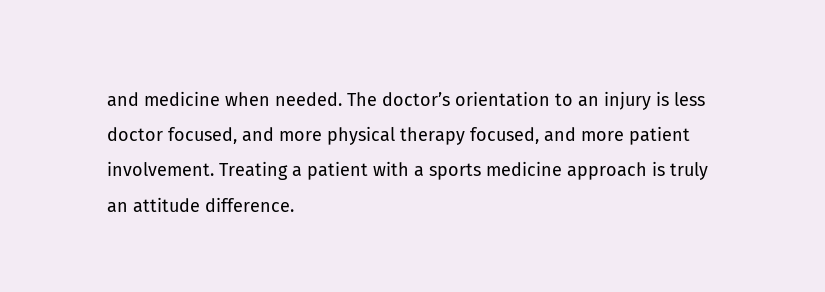and medicine when needed. The doctor’s orientation to an injury is less doctor focused, and more physical therapy focused, and more patient involvement. Treating a patient with a sports medicine approach is truly an attitude difference.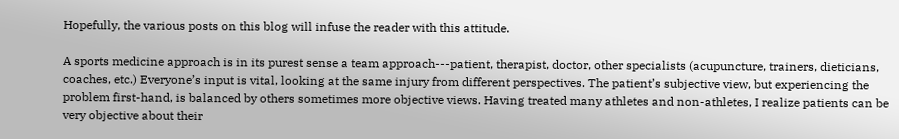Hopefully, the various posts on this blog will infuse the reader with this attitude.

A sports medicine approach is in its purest sense a team approach---patient, therapist, doctor, other specialists (acupuncture, trainers, dieticians, coaches, etc.) Everyone’s input is vital, looking at the same injury from different perspectives. The patient’s subjective view, but experiencing the problem first-hand, is balanced by others sometimes more objective views. Having treated many athletes and non-athletes, I realize patients can be very objective about their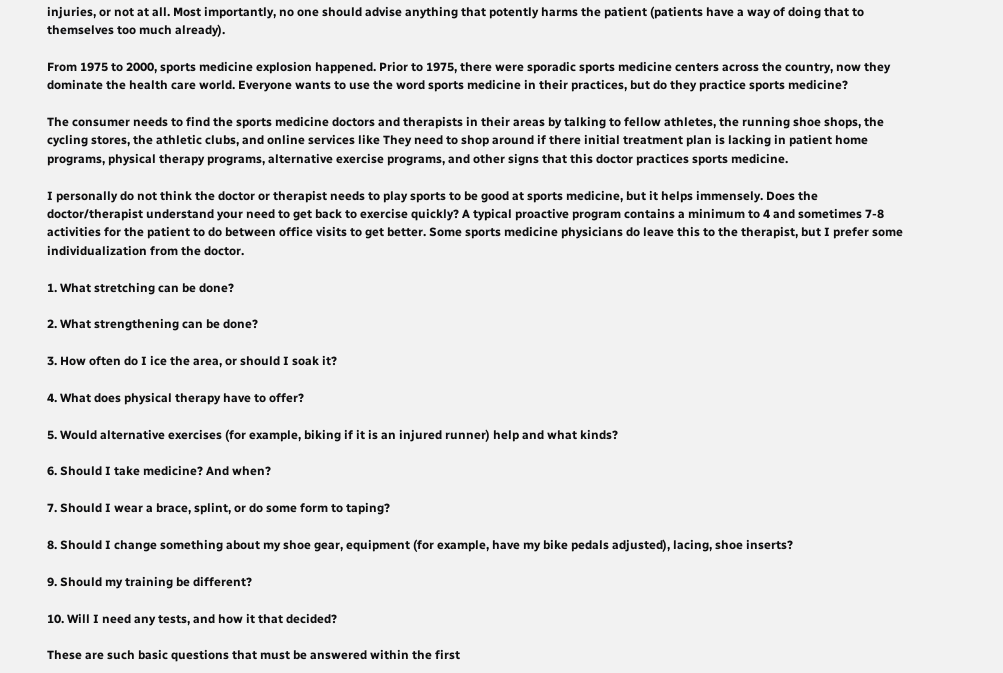injuries, or not at all. Most importantly, no one should advise anything that potently harms the patient (patients have a way of doing that to themselves too much already).

From 1975 to 2000, sports medicine explosion happened. Prior to 1975, there were sporadic sports medicine centers across the country, now they dominate the health care world. Everyone wants to use the word sports medicine in their practices, but do they practice sports medicine?

The consumer needs to find the sports medicine doctors and therapists in their areas by talking to fellow athletes, the running shoe shops, the cycling stores, the athletic clubs, and online services like They need to shop around if there initial treatment plan is lacking in patient home programs, physical therapy programs, alternative exercise programs, and other signs that this doctor practices sports medicine.

I personally do not think the doctor or therapist needs to play sports to be good at sports medicine, but it helps immensely. Does the doctor/therapist understand your need to get back to exercise quickly? A typical proactive program contains a minimum to 4 and sometimes 7-8 activities for the patient to do between office visits to get better. Some sports medicine physicians do leave this to the therapist, but I prefer some individualization from the doctor.

1. What stretching can be done?

2. What strengthening can be done?

3. How often do I ice the area, or should I soak it?

4. What does physical therapy have to offer?

5. Would alternative exercises (for example, biking if it is an injured runner) help and what kinds?

6. Should I take medicine? And when?

7. Should I wear a brace, splint, or do some form to taping?

8. Should I change something about my shoe gear, equipment (for example, have my bike pedals adjusted), lacing, shoe inserts?

9. Should my training be different?

10. Will I need any tests, and how it that decided?

These are such basic questions that must be answered within the first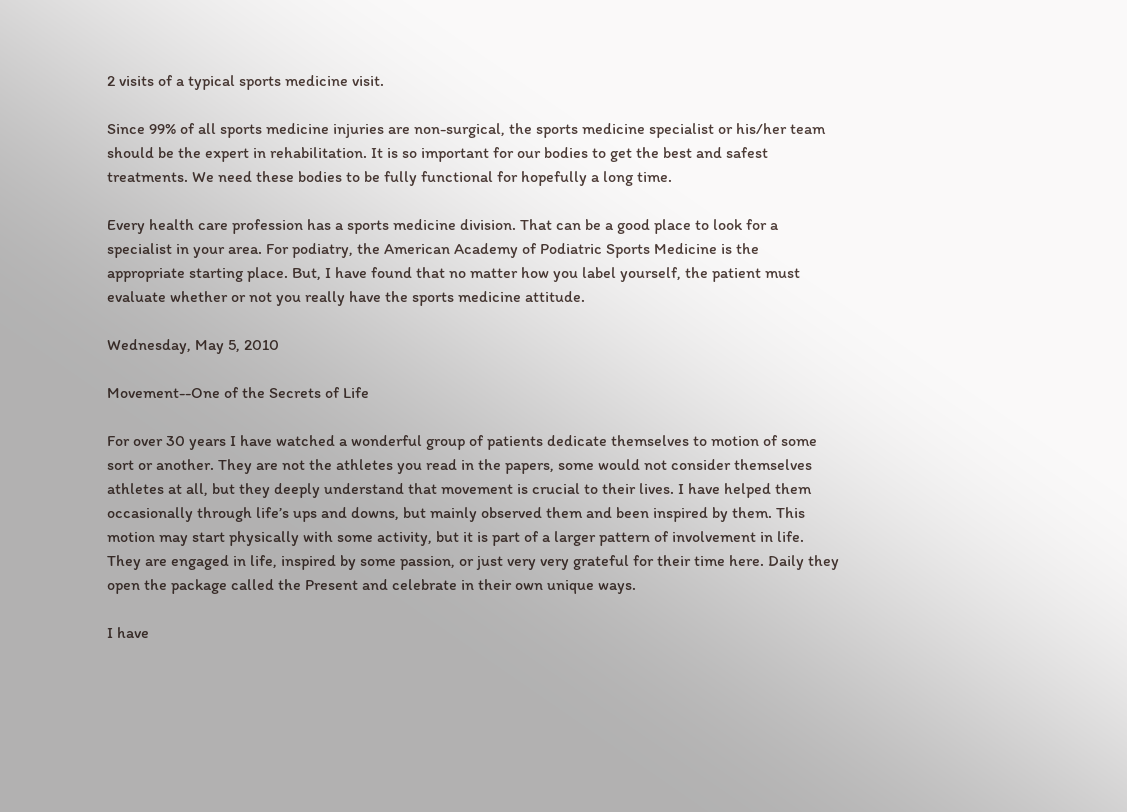2 visits of a typical sports medicine visit.

Since 99% of all sports medicine injuries are non-surgical, the sports medicine specialist or his/her team should be the expert in rehabilitation. It is so important for our bodies to get the best and safest treatments. We need these bodies to be fully functional for hopefully a long time.

Every health care profession has a sports medicine division. That can be a good place to look for a specialist in your area. For podiatry, the American Academy of Podiatric Sports Medicine is the appropriate starting place. But, I have found that no matter how you label yourself, the patient must evaluate whether or not you really have the sports medicine attitude.

Wednesday, May 5, 2010

Movement--One of the Secrets of Life

For over 30 years I have watched a wonderful group of patients dedicate themselves to motion of some sort or another. They are not the athletes you read in the papers, some would not consider themselves athletes at all, but they deeply understand that movement is crucial to their lives. I have helped them occasionally through life’s ups and downs, but mainly observed them and been inspired by them. This motion may start physically with some activity, but it is part of a larger pattern of involvement in life. They are engaged in life, inspired by some passion, or just very very grateful for their time here. Daily they open the package called the Present and celebrate in their own unique ways.

I have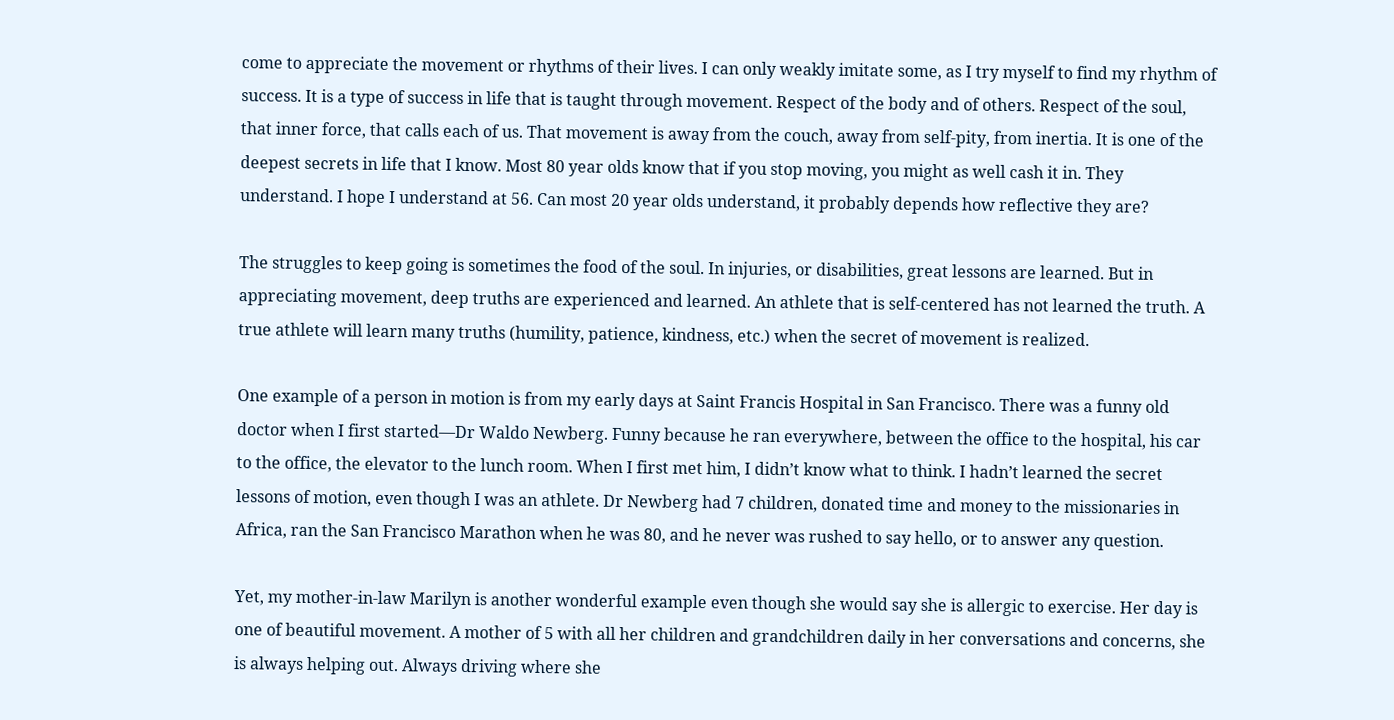come to appreciate the movement or rhythms of their lives. I can only weakly imitate some, as I try myself to find my rhythm of success. It is a type of success in life that is taught through movement. Respect of the body and of others. Respect of the soul, that inner force, that calls each of us. That movement is away from the couch, away from self-pity, from inertia. It is one of the deepest secrets in life that I know. Most 80 year olds know that if you stop moving, you might as well cash it in. They understand. I hope I understand at 56. Can most 20 year olds understand, it probably depends how reflective they are?

The struggles to keep going is sometimes the food of the soul. In injuries, or disabilities, great lessons are learned. But in appreciating movement, deep truths are experienced and learned. An athlete that is self-centered has not learned the truth. A true athlete will learn many truths (humility, patience, kindness, etc.) when the secret of movement is realized.

One example of a person in motion is from my early days at Saint Francis Hospital in San Francisco. There was a funny old doctor when I first started—Dr Waldo Newberg. Funny because he ran everywhere, between the office to the hospital, his car to the office, the elevator to the lunch room. When I first met him, I didn’t know what to think. I hadn’t learned the secret lessons of motion, even though I was an athlete. Dr Newberg had 7 children, donated time and money to the missionaries in Africa, ran the San Francisco Marathon when he was 80, and he never was rushed to say hello, or to answer any question.

Yet, my mother-in-law Marilyn is another wonderful example even though she would say she is allergic to exercise. Her day is one of beautiful movement. A mother of 5 with all her children and grandchildren daily in her conversations and concerns, she is always helping out. Always driving where she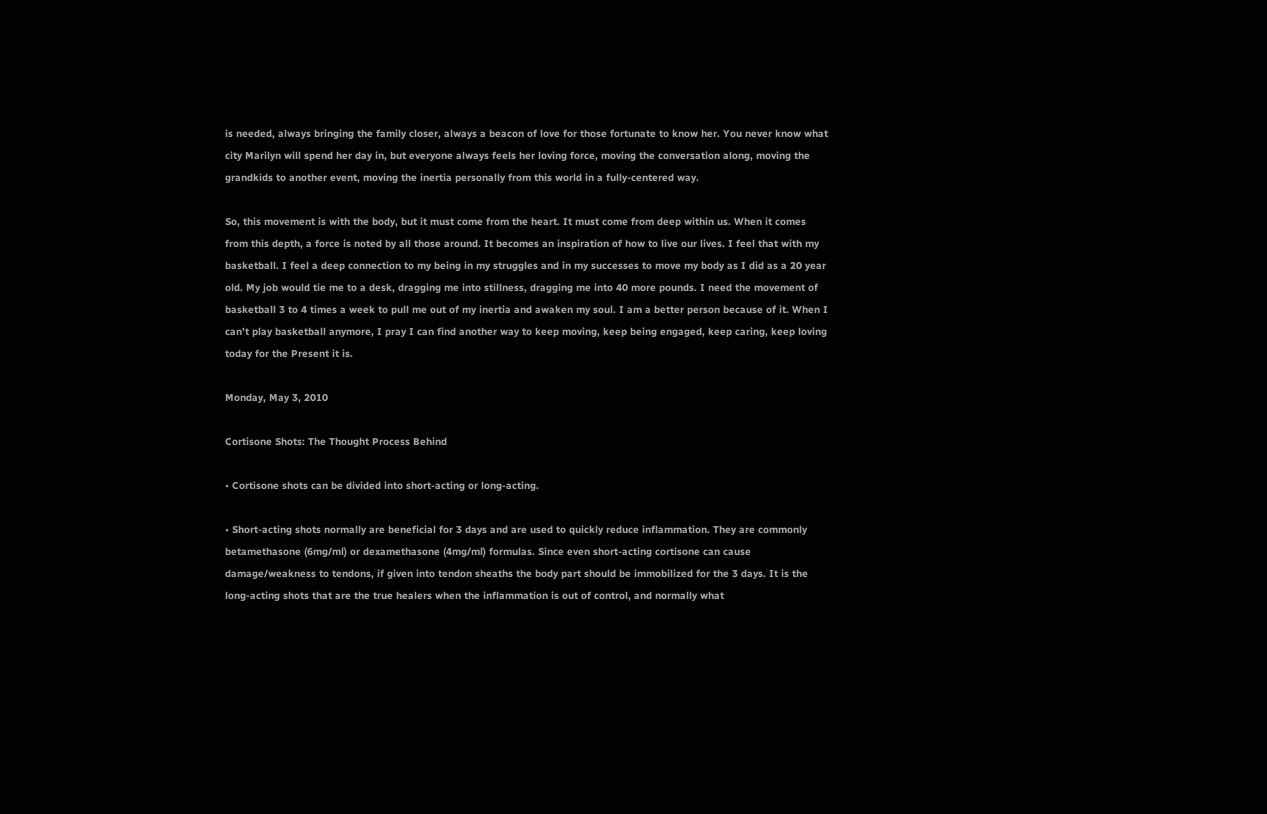is needed, always bringing the family closer, always a beacon of love for those fortunate to know her. You never know what city Marilyn will spend her day in, but everyone always feels her loving force, moving the conversation along, moving the grandkids to another event, moving the inertia personally from this world in a fully-centered way.

So, this movement is with the body, but it must come from the heart. It must come from deep within us. When it comes from this depth, a force is noted by all those around. It becomes an inspiration of how to live our lives. I feel that with my basketball. I feel a deep connection to my being in my struggles and in my successes to move my body as I did as a 20 year old. My job would tie me to a desk, dragging me into stillness, dragging me into 40 more pounds. I need the movement of basketball 3 to 4 times a week to pull me out of my inertia and awaken my soul. I am a better person because of it. When I can’t play basketball anymore, I pray I can find another way to keep moving, keep being engaged, keep caring, keep loving today for the Present it is.

Monday, May 3, 2010

Cortisone Shots: The Thought Process Behind

• Cortisone shots can be divided into short-acting or long-acting.

• Short-acting shots normally are beneficial for 3 days and are used to quickly reduce inflammation. They are commonly betamethasone (6mg/ml) or dexamethasone (4mg/ml) formulas. Since even short-acting cortisone can cause damage/weakness to tendons, if given into tendon sheaths the body part should be immobilized for the 3 days. It is the long-acting shots that are the true healers when the inflammation is out of control, and normally what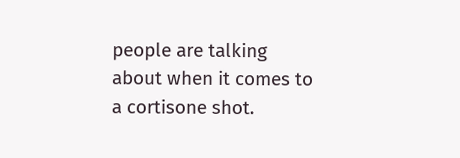people are talking about when it comes to a cortisone shot.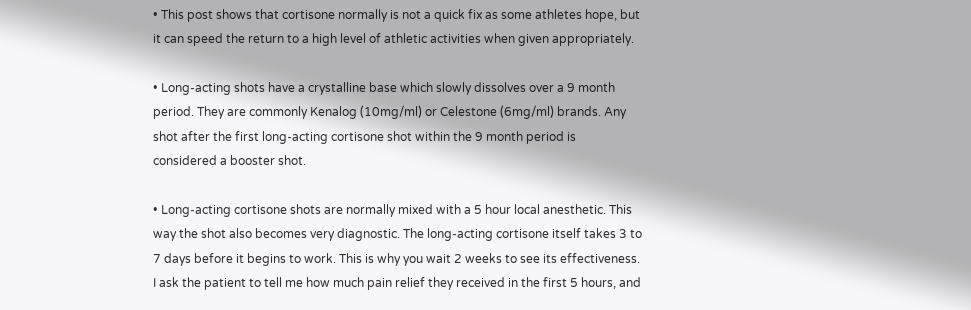• This post shows that cortisone normally is not a quick fix as some athletes hope, but it can speed the return to a high level of athletic activities when given appropriately.

• Long-acting shots have a crystalline base which slowly dissolves over a 9 month period. They are commonly Kenalog (10mg/ml) or Celestone (6mg/ml) brands. Any shot after the first long-acting cortisone shot within the 9 month period is considered a booster shot.

• Long-acting cortisone shots are normally mixed with a 5 hour local anesthetic. This way the shot also becomes very diagnostic. The long-acting cortisone itself takes 3 to 7 days before it begins to work. This is why you wait 2 weeks to see its effectiveness. I ask the patient to tell me how much pain relief they received in the first 5 hours, and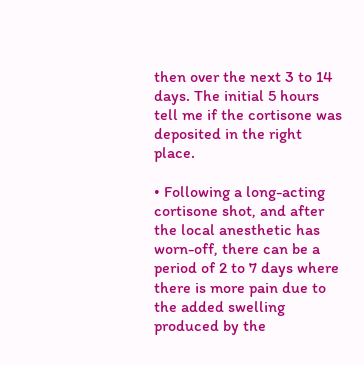then over the next 3 to 14 days. The initial 5 hours tell me if the cortisone was deposited in the right place.

• Following a long-acting cortisone shot, and after the local anesthetic has worn-off, there can be a period of 2 to 7 days where there is more pain due to the added swelling produced by the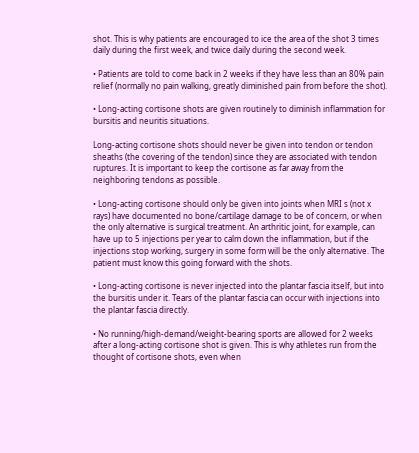shot. This is why patients are encouraged to ice the area of the shot 3 times daily during the first week, and twice daily during the second week.

• Patients are told to come back in 2 weeks if they have less than an 80% pain relief (normally no pain walking, greatly diminished pain from before the shot).

• Long-acting cortisone shots are given routinely to diminish inflammation for bursitis and neuritis situations.

Long-acting cortisone shots should never be given into tendon or tendon sheaths (the covering of the tendon) since they are associated with tendon ruptures. It is important to keep the cortisone as far away from the neighboring tendons as possible.

• Long-acting cortisone should only be given into joints when MRI s (not x rays) have documented no bone/cartilage damage to be of concern, or when the only alternative is surgical treatment. An arthritic joint, for example, can have up to 5 injections per year to calm down the inflammation, but if the injections stop working, surgery in some form will be the only alternative. The patient must know this going forward with the shots.

• Long-acting cortisone is never injected into the plantar fascia itself, but into the bursitis under it. Tears of the plantar fascia can occur with injections into the plantar fascia directly.

• No running/high-demand/weight-bearing sports are allowed for 2 weeks after a long-acting cortisone shot is given. This is why athletes run from the thought of cortisone shots, even when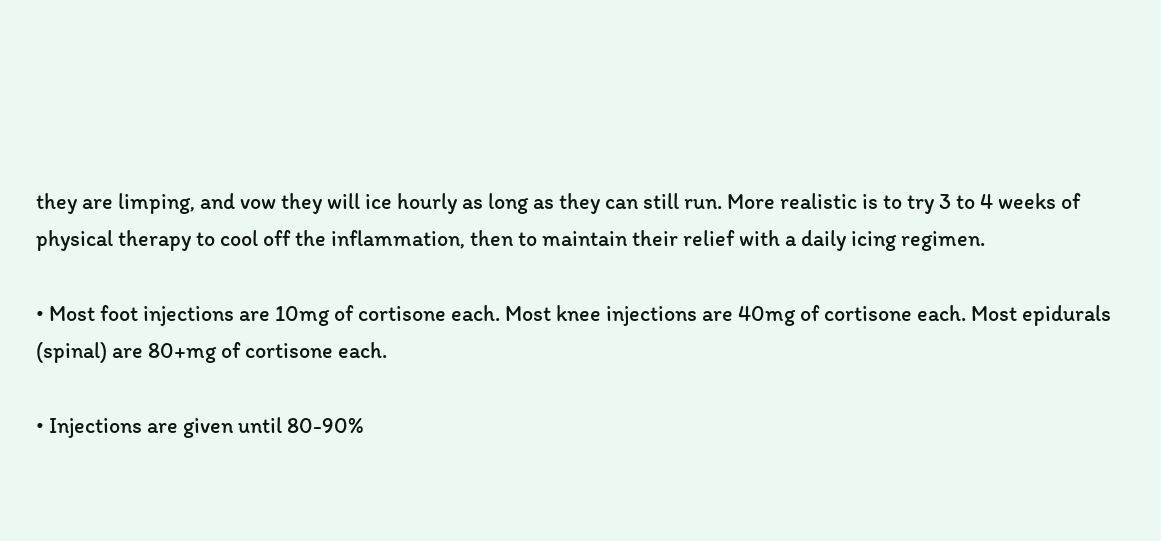they are limping, and vow they will ice hourly as long as they can still run. More realistic is to try 3 to 4 weeks of physical therapy to cool off the inflammation, then to maintain their relief with a daily icing regimen.

• Most foot injections are 10mg of cortisone each. Most knee injections are 40mg of cortisone each. Most epidurals (spinal) are 80+mg of cortisone each.

• Injections are given until 80-90%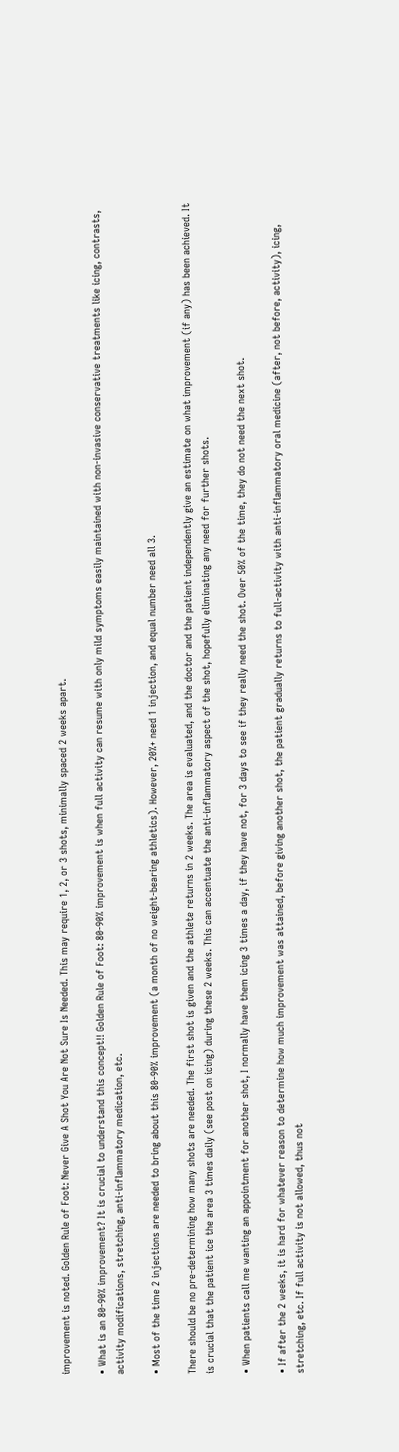improvement is noted. Golden Rule of Foot: Never Give A Shot You Are Not Sure Is Needed. This may require 1, 2, or 3 shots, minimally spaced 2 weeks apart.

• What is an 80-90% improvement? It is crucial to understand this concept!! Golden Rule of Foot: 80-90% improvement is when full activity can resume with only mild symptoms easily maintained with non-invasive conservative treatments like icing, contrasts, activity modifications, stretching, anti-inflammatory medication, etc.

• Most of the time 2 injections are needed to bring about this 80-90% improvement (a month of no weight-bearing athletics). However, 20%+ need 1 injection, and equal number need all 3.

There should be no pre-determining how many shots are needed. The first shot is given and the athlete returns in 2 weeks. The area is evaluated, and the doctor and the patient independently give an estimate on what improvement (if any) has been achieved. It is crucial that the patient ice the area 3 times daily (see post on icing) during these 2 weeks. This can accentuate the anti-inflammatory aspect of the shot, hopefully eliminating any need for further shots.

• When patients call me wanting an appointment for another shot, I normally have them icing 3 times a day, if they have not, for 3 days to see if they really need the shot. Over 50% of the time, they do not need the next shot.

• If after the 2 weeks, it is hard for whatever reason to determine how much improvement was attained, before giving another shot, the patient gradually returns to full-activity with anti-inflammatory oral medicine (after, not before, activity), icing, stretching, etc. If full activity is not allowed, thus not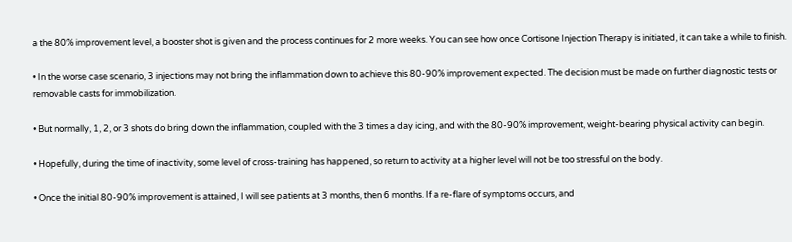a the 80% improvement level, a booster shot is given and the process continues for 2 more weeks. You can see how once Cortisone Injection Therapy is initiated, it can take a while to finish.

• In the worse case scenario, 3 injections may not bring the inflammation down to achieve this 80-90% improvement expected. The decision must be made on further diagnostic tests or removable casts for immobilization.

• But normally, 1, 2, or 3 shots do bring down the inflammation, coupled with the 3 times a day icing, and with the 80-90% improvement, weight-bearing physical activity can begin.

• Hopefully, during the time of inactivity, some level of cross-training has happened, so return to activity at a higher level will not be too stressful on the body.

• Once the initial 80-90% improvement is attained, I will see patients at 3 months, then 6 months. If a re-flare of symptoms occurs, and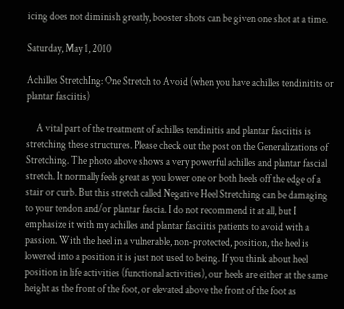icing does not diminish greatly, booster shots can be given one shot at a time.

Saturday, May 1, 2010

Achilles StretchIng: One Stretch to Avoid (when you have achilles tendinitits or plantar fasciitis)

     A vital part of the treatment of achilles tendinitis and plantar fasciitis is stretching these structures. Please check out the post on the Generalizations of Stretching. The photo above shows a very powerful achilles and plantar fascial stretch. It normally feels great as you lower one or both heels off the edge of a stair or curb. But this stretch called Negative Heel Stretching can be damaging to your tendon and/or plantar fascia. I do not recommend it at all, but I emphasize it with my achilles and plantar fasciitis patients to avoid with a passion. With the heel in a vulnerable, non-protected, position, the heel is lowered into a position it is just not used to being. If you think about heel position in life activities (functional activities), our heels are either at the same height as the front of the foot, or elevated above the front of the foot as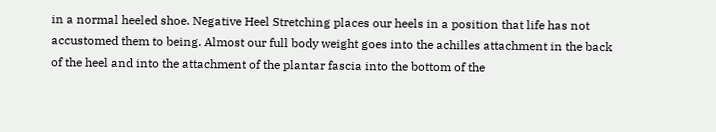in a normal heeled shoe. Negative Heel Stretching places our heels in a position that life has not accustomed them to being. Almost our full body weight goes into the achilles attachment in the back of the heel and into the attachment of the plantar fascia into the bottom of the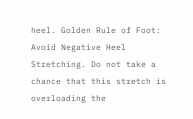heel. Golden Rule of Foot: Avoid Negative Heel Stretching. Do not take a chance that this stretch is overloading the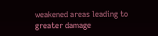weakened areas leading to greater damage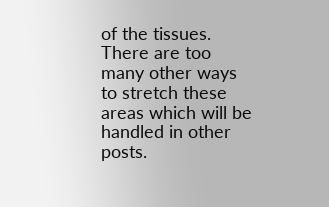of the tissues. There are too many other ways to stretch these areas which will be handled in other posts.